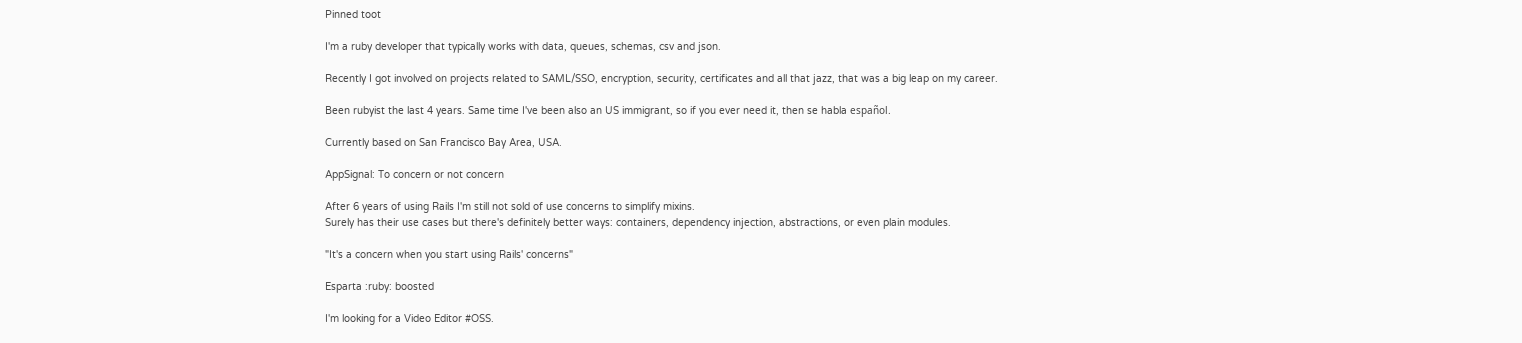Pinned toot

I'm a ruby developer that typically works with data, queues, schemas, csv and json.

Recently I got involved on projects related to SAML/SSO, encryption, security, certificates and all that jazz, that was a big leap on my career.

Been rubyist the last 4 years. Same time I've been also an US immigrant, so if you ever need it, then se habla español.

Currently based on San Francisco Bay Area, USA.

AppSignal: To concern or not concern

After 6 years of using Rails I'm still not sold of use concerns to simplify mixins.
Surely has their use cases but there's definitely better ways: containers, dependency injection, abstractions, or even plain modules.

"It's a concern when you start using Rails' concerns"

Esparta :ruby: boosted

I'm looking for a Video Editor #OSS.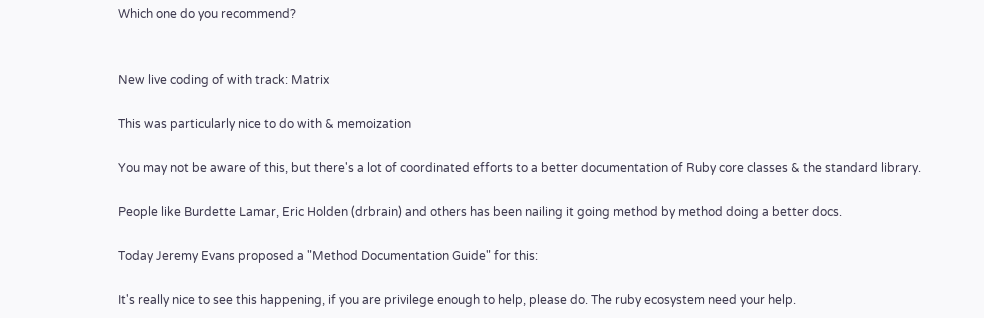Which one do you recommend?


New live coding of with track: Matrix

This was particularly nice to do with & memoization

You may not be aware of this, but there's a lot of coordinated efforts to a better documentation of Ruby core classes & the standard library.

People like Burdette Lamar, Eric Holden (drbrain) and others has been nailing it going method by method doing a better docs.

Today Jeremy Evans proposed a "Method Documentation Guide" for this:

It's really nice to see this happening, if you are privilege enough to help, please do. The ruby ecosystem need your help.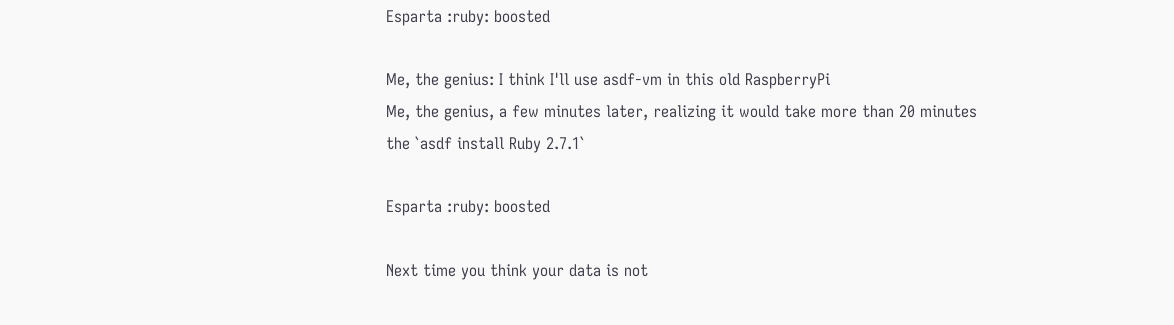Esparta :ruby: boosted

Me, the genius: I think I'll use asdf-vm in this old RaspberryPi
Me, the genius, a few minutes later, realizing it would take more than 20 minutes the `asdf install Ruby 2.7.1`

Esparta :ruby: boosted

Next time you think your data is not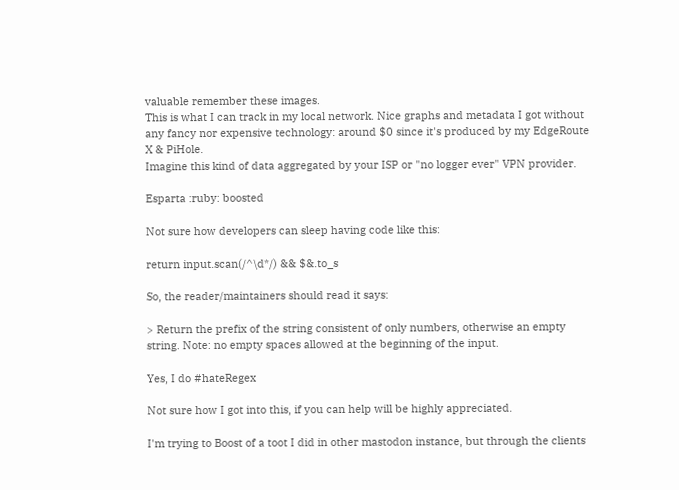valuable remember these images.
This is what I can track in my local network. Nice graphs and metadata I got without any fancy nor expensive technology: around $0 since it's produced by my EdgeRoute X & PiHole.
Imagine this kind of data aggregated by your ISP or "no logger ever" VPN provider.

Esparta :ruby: boosted

Not sure how developers can sleep having code like this:

return input.scan(/^\d*/) && $&.to_s

So, the reader/maintainers should read it says:

> Return the prefix of the string consistent of only numbers, otherwise an empty string. Note: no empty spaces allowed at the beginning of the input.

Yes, I do #hateRegex

Not sure how I got into this, if you can help will be highly appreciated.

I'm trying to Boost of a toot I did in other mastodon instance, but through the clients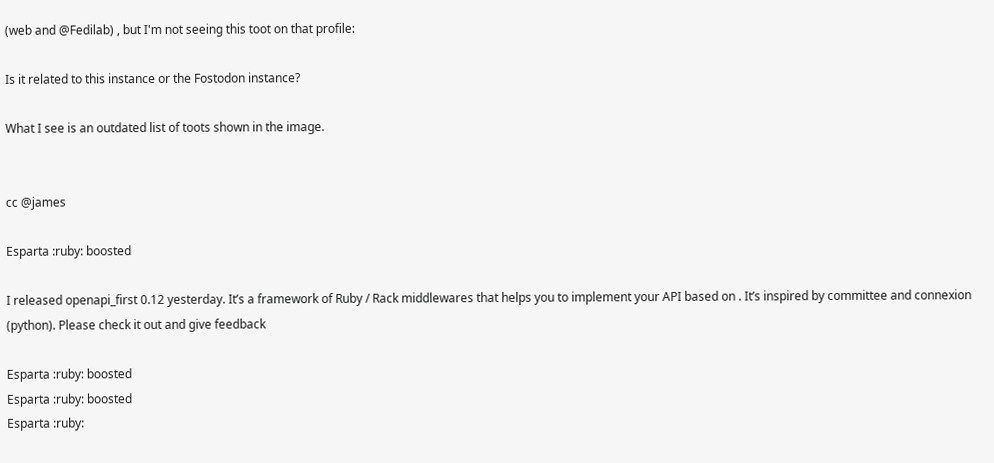(web and @Fedilab) , but I'm not seeing this toot on that profile:

Is it related to this instance or the Fostodon instance?

What I see is an outdated list of toots shown in the image.


cc @james

Esparta :ruby: boosted

I released openapi_first 0.12 yesterday. It’s a framework of Ruby / Rack middlewares that helps you to implement your API based on . It’s inspired by committee and connexion (python). Please check it out and give feedback

Esparta :ruby: boosted
Esparta :ruby: boosted
Esparta :ruby: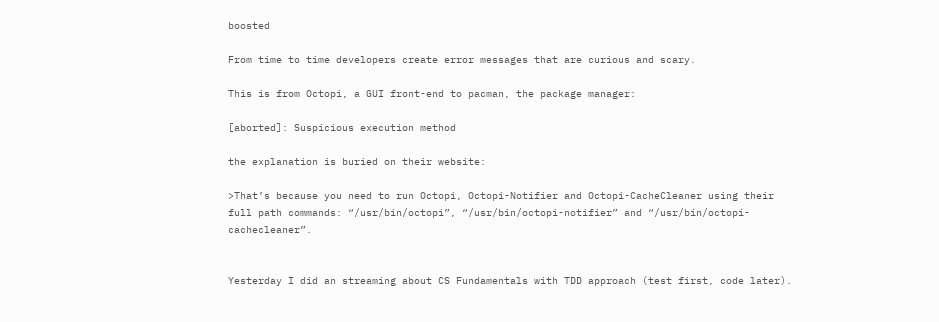boosted

From time to time developers create error messages that are curious and scary.

This is from Octopi, a GUI front-end to pacman, the package manager:

[aborted]: Suspicious execution method

the explanation is buried on their website:

>That’s because you need to run Octopi, Octopi-Notifier and Octopi-CacheCleaner using their full path commands: “/usr/bin/octopi”, “/usr/bin/octopi-notifier” and “/usr/bin/octopi-cachecleaner”.


Yesterday I did an streaming about CS Fundamentals with TDD approach (test first, code later).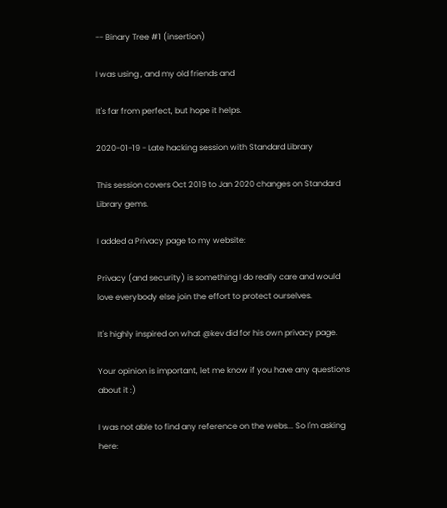-- Binary Tree #1 (insertion)

I was using , and my old friends and

It's far from perfect, but hope it helps.

2020-01-19 - Late hacking session with Standard Library

This session covers Oct 2019 to Jan 2020 changes on Standard Library gems.

I added a Privacy page to my website:

Privacy (and security) is something I do really care and would love everybody else join the effort to protect ourselves.

It's highly inspired on what @kev did for his own privacy page.

Your opinion is important, let me know if you have any questions about it :)

I was not able to find any reference on the webs... So I'm asking here: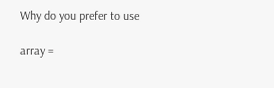Why do you prefer to use

array =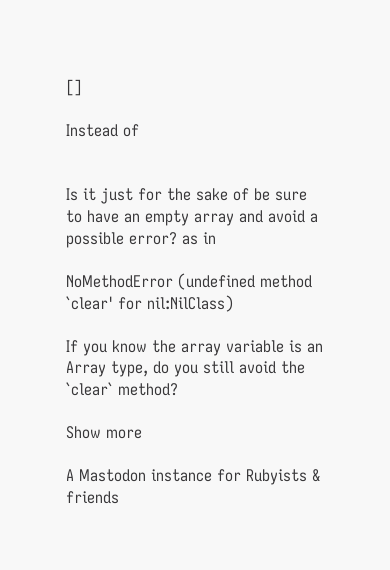[]

Instead of


Is it just for the sake of be sure to have an empty array and avoid a possible error? as in

NoMethodError (undefined method `clear' for nil:NilClass)

If you know the array variable is an Array type, do you still avoid the `clear` method?

Show more

A Mastodon instance for Rubyists & friends